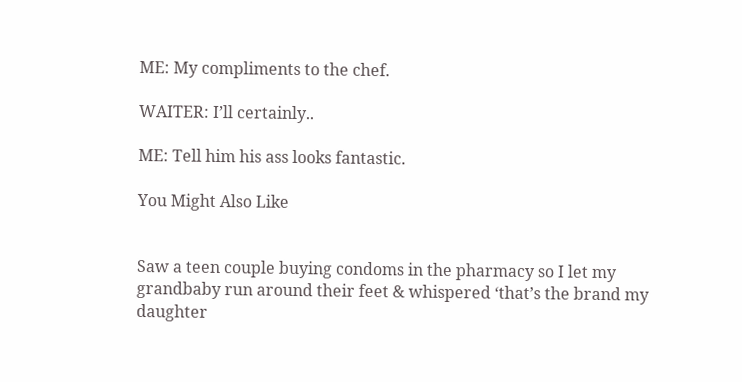ME: My compliments to the chef.

WAITER: I’ll certainly..

ME: Tell him his ass looks fantastic.

You Might Also Like


Saw a teen couple buying condoms in the pharmacy so I let my grandbaby run around their feet & whispered ‘that’s the brand my daughter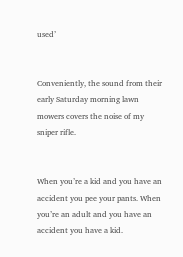used’


Conveniently, the sound from their early Saturday morning lawn mowers covers the noise of my sniper rifle.


When you’re a kid and you have an accident you pee your pants. When you’re an adult and you have an accident you have a kid.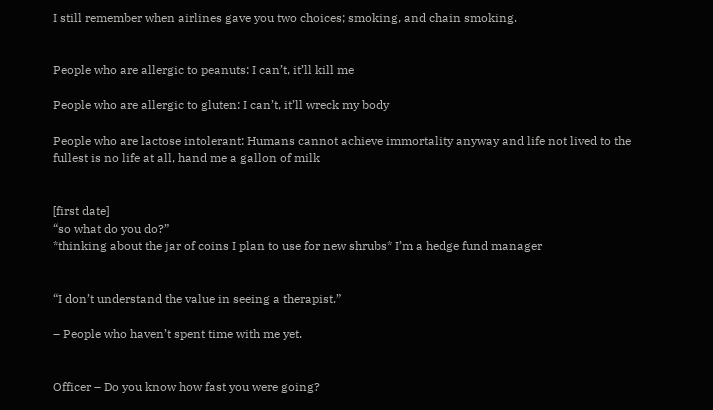I still remember when airlines gave you two choices; smoking, and chain smoking.


People who are allergic to peanuts: I can’t, it’ll kill me

People who are allergic to gluten: I can’t, it’ll wreck my body

People who are lactose intolerant: Humans cannot achieve immortality anyway and life not lived to the fullest is no life at all, hand me a gallon of milk


[first date]
“so what do you do?”
*thinking about the jar of coins I plan to use for new shrubs* I’m a hedge fund manager


“I don’t understand the value in seeing a therapist.”

– People who haven’t spent time with me yet.


Officer – Do you know how fast you were going?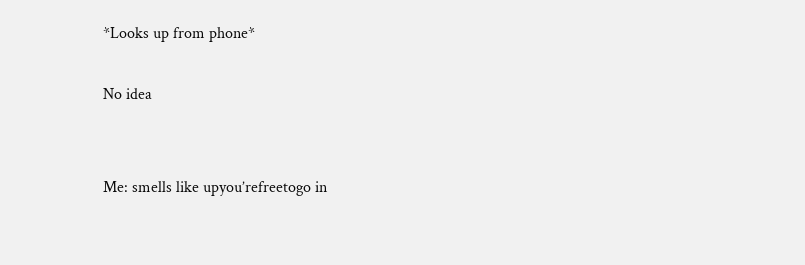*Looks up from phone*

No idea


Me: smells like upyou’refreetogo in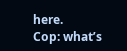here.
Cop: what’s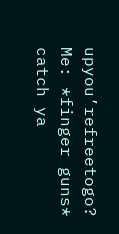upyou’refreetogo?
Me: *finger guns* catch ya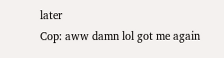later
Cop: aww damn lol got me again